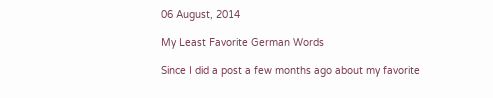06 August, 2014

My Least Favorite German Words

Since I did a post a few months ago about my favorite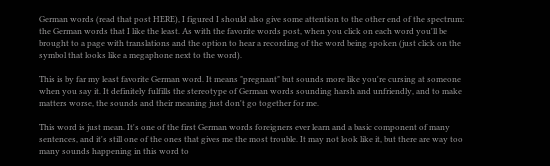German words (read that post HERE), I figured I should also give some attention to the other end of the spectrum: the German words that I like the least. As with the favorite words post, when you click on each word you'll be brought to a page with translations and the option to hear a recording of the word being spoken (just click on the symbol that looks like a megaphone next to the word).

This is by far my least favorite German word. It means "pregnant" but sounds more like you're cursing at someone when you say it. It definitely fulfills the stereotype of German words sounding harsh and unfriendly, and to make matters worse, the sounds and their meaning just don't go together for me.

This word is just mean. It's one of the first German words foreigners ever learn and a basic component of many sentences, and it's still one of the ones that gives me the most trouble. It may not look like it, but there are way too many sounds happening in this word to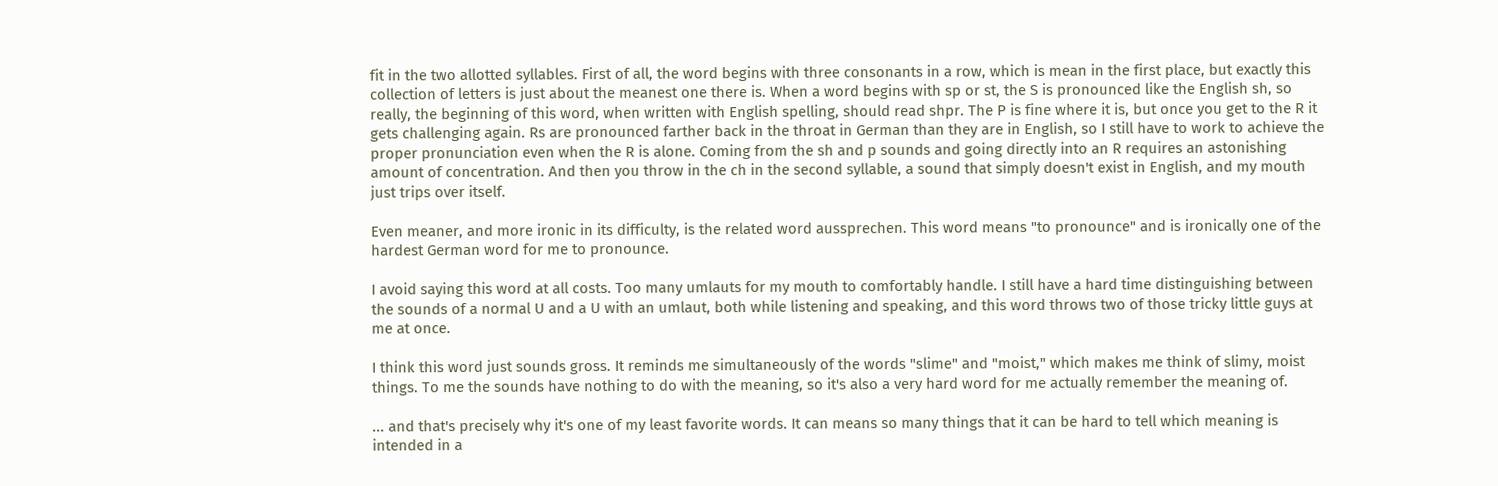fit in the two allotted syllables. First of all, the word begins with three consonants in a row, which is mean in the first place, but exactly this collection of letters is just about the meanest one there is. When a word begins with sp or st, the S is pronounced like the English sh, so really, the beginning of this word, when written with English spelling, should read shpr. The P is fine where it is, but once you get to the R it gets challenging again. Rs are pronounced farther back in the throat in German than they are in English, so I still have to work to achieve the proper pronunciation even when the R is alone. Coming from the sh and p sounds and going directly into an R requires an astonishing amount of concentration. And then you throw in the ch in the second syllable, a sound that simply doesn't exist in English, and my mouth just trips over itself.

Even meaner, and more ironic in its difficulty, is the related word aussprechen. This word means "to pronounce" and is ironically one of the hardest German word for me to pronounce.

I avoid saying this word at all costs. Too many umlauts for my mouth to comfortably handle. I still have a hard time distinguishing between the sounds of a normal U and a U with an umlaut, both while listening and speaking, and this word throws two of those tricky little guys at me at once.

I think this word just sounds gross. It reminds me simultaneously of the words "slime" and "moist," which makes me think of slimy, moist things. To me the sounds have nothing to do with the meaning, so it's also a very hard word for me actually remember the meaning of.

... and that's precisely why it's one of my least favorite words. It can means so many things that it can be hard to tell which meaning is intended in a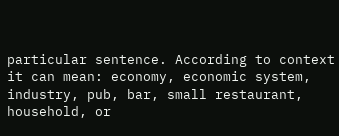particular sentence. According to context it can mean: economy, economic system, industry, pub, bar, small restaurant, household, or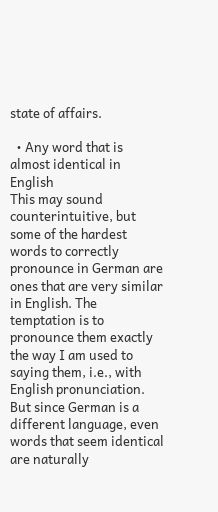state of affairs.

  • Any word that is almost identical in English
This may sound counterintuitive, but some of the hardest words to correctly pronounce in German are ones that are very similar in English. The temptation is to pronounce them exactly the way I am used to saying them, i.e., with English pronunciation. But since German is a different language, even words that seem identical are naturally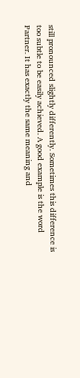still pronounced slightly differently. Sometimes this difference is too subtle to be easily achieved. A good example is the word Partner. It has exactly the same meaning and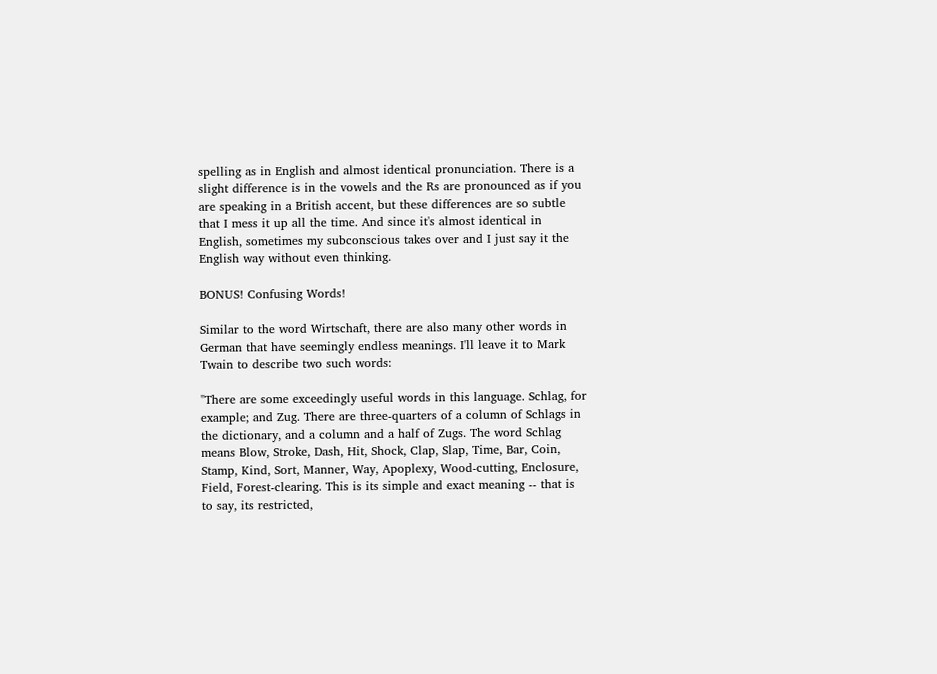spelling as in English and almost identical pronunciation. There is a slight difference is in the vowels and the Rs are pronounced as if you are speaking in a British accent, but these differences are so subtle that I mess it up all the time. And since it's almost identical in English, sometimes my subconscious takes over and I just say it the English way without even thinking.

BONUS! Confusing Words!

Similar to the word Wirtschaft, there are also many other words in German that have seemingly endless meanings. I'll leave it to Mark Twain to describe two such words:

"There are some exceedingly useful words in this language. Schlag, for example; and Zug. There are three-quarters of a column of Schlags in the dictionary, and a column and a half of Zugs. The word Schlag means Blow, Stroke, Dash, Hit, Shock, Clap, Slap, Time, Bar, Coin, Stamp, Kind, Sort, Manner, Way, Apoplexy, Wood-cutting, Enclosure, Field, Forest-clearing. This is its simple and exact meaning -- that is to say, its restricted,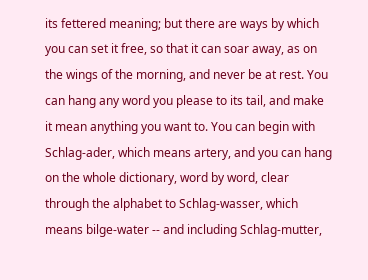its fettered meaning; but there are ways by which you can set it free, so that it can soar away, as on the wings of the morning, and never be at rest. You can hang any word you please to its tail, and make it mean anything you want to. You can begin with Schlag-ader, which means artery, and you can hang on the whole dictionary, word by word, clear through the alphabet to Schlag-wasser, which means bilge-water -- and including Schlag-mutter,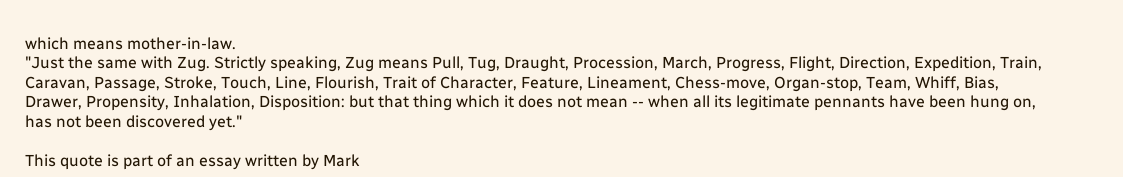which means mother-in-law.
"Just the same with Zug. Strictly speaking, Zug means Pull, Tug, Draught, Procession, March, Progress, Flight, Direction, Expedition, Train, Caravan, Passage, Stroke, Touch, Line, Flourish, Trait of Character, Feature, Lineament, Chess-move, Organ-stop, Team, Whiff, Bias, Drawer, Propensity, Inhalation, Disposition: but that thing which it does not mean -- when all its legitimate pennants have been hung on, has not been discovered yet."

This quote is part of an essay written by Mark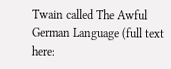Twain called The Awful German Language (full text here: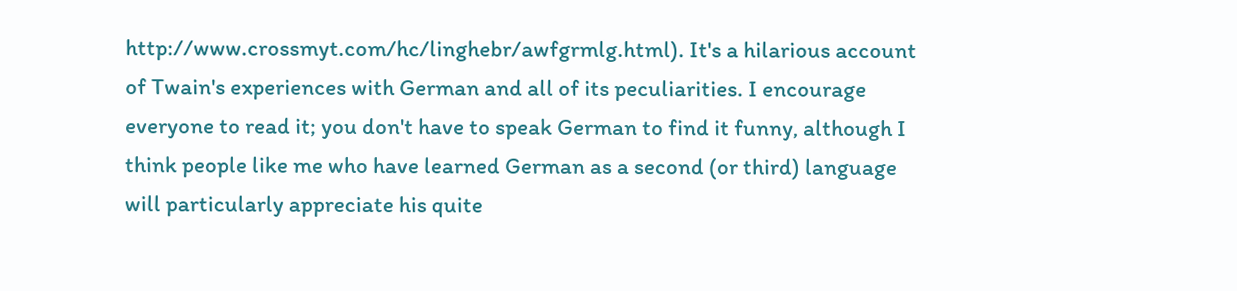http://www.crossmyt.com/hc/linghebr/awfgrmlg.html). It's a hilarious account of Twain's experiences with German and all of its peculiarities. I encourage everyone to read it; you don't have to speak German to find it funny, although I think people like me who have learned German as a second (or third) language will particularly appreciate his quite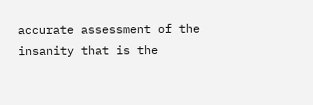accurate assessment of the insanity that is the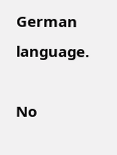German language.

No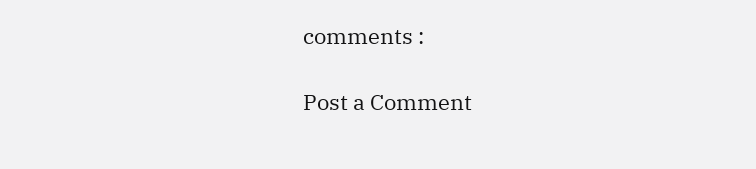comments :

Post a Comment